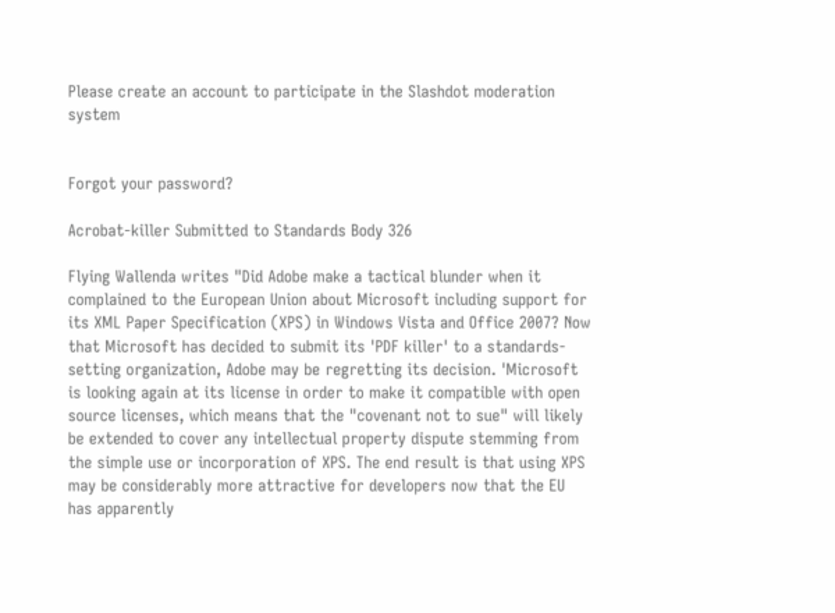Please create an account to participate in the Slashdot moderation system


Forgot your password?

Acrobat-killer Submitted to Standards Body 326

Flying Wallenda writes "Did Adobe make a tactical blunder when it complained to the European Union about Microsoft including support for its XML Paper Specification (XPS) in Windows Vista and Office 2007? Now that Microsoft has decided to submit its 'PDF killer' to a standards-setting organization, Adobe may be regretting its decision. 'Microsoft is looking again at its license in order to make it compatible with open source licenses, which means that the "covenant not to sue" will likely be extended to cover any intellectual property dispute stemming from the simple use or incorporation of XPS. The end result is that using XPS may be considerably more attractive for developers now that the EU has apparently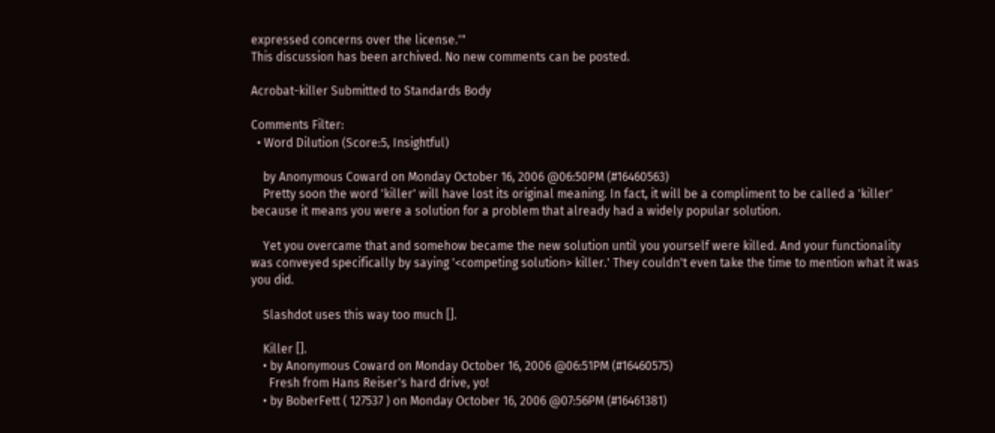expressed concerns over the license.'"
This discussion has been archived. No new comments can be posted.

Acrobat-killer Submitted to Standards Body

Comments Filter:
  • Word Dilution (Score:5, Insightful)

    by Anonymous Coward on Monday October 16, 2006 @06:50PM (#16460563)
    Pretty soon the word 'killer' will have lost its original meaning. In fact, it will be a compliment to be called a 'killer' because it means you were a solution for a problem that already had a widely popular solution.

    Yet you overcame that and somehow became the new solution until you yourself were killed. And your functionality was conveyed specifically by saying '<competing solution> killer.' They couldn't even take the time to mention what it was you did.

    Slashdot uses this way too much [].

    Killer [].
    • by Anonymous Coward on Monday October 16, 2006 @06:51PM (#16460575)
      Fresh from Hans Reiser's hard drive, yo!
    • by BoberFett ( 127537 ) on Monday October 16, 2006 @07:56PM (#16461381)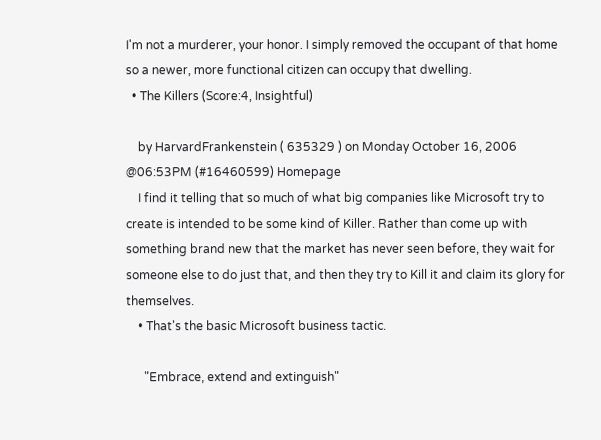I'm not a murderer, your honor. I simply removed the occupant of that home so a newer, more functional citizen can occupy that dwelling.
  • The Killers (Score:4, Insightful)

    by HarvardFrankenstein ( 635329 ) on Monday October 16, 2006 @06:53PM (#16460599) Homepage
    I find it telling that so much of what big companies like Microsoft try to create is intended to be some kind of Killer. Rather than come up with something brand new that the market has never seen before, they wait for someone else to do just that, and then they try to Kill it and claim its glory for themselves.
    • That's the basic Microsoft business tactic.

      "Embrace, extend and extinguish"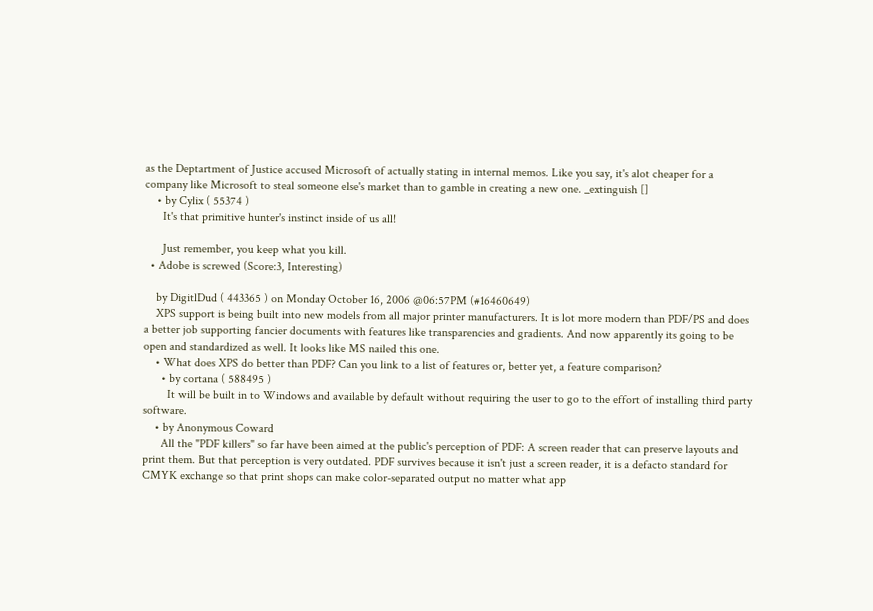as the Deptartment of Justice accused Microsoft of actually stating in internal memos. Like you say, it's alot cheaper for a company like Microsoft to steal someone else's market than to gamble in creating a new one. _extinguish []
    • by Cylix ( 55374 )
      It's that primitive hunter's instinct inside of us all!

      Just remember, you keep what you kill.
  • Adobe is screwed (Score:3, Interesting)

    by DigitlDud ( 443365 ) on Monday October 16, 2006 @06:57PM (#16460649)
    XPS support is being built into new models from all major printer manufacturers. It is lot more modern than PDF/PS and does a better job supporting fancier documents with features like transparencies and gradients. And now apparently its going to be open and standardized as well. It looks like MS nailed this one.
    • What does XPS do better than PDF? Can you link to a list of features or, better yet, a feature comparison?
      • by cortana ( 588495 )
        It will be built in to Windows and available by default without requiring the user to go to the effort of installing third party software.
    • by Anonymous Coward
      All the "PDF killers" so far have been aimed at the public's perception of PDF: A screen reader that can preserve layouts and print them. But that perception is very outdated. PDF survives because it isn't just a screen reader, it is a defacto standard for CMYK exchange so that print shops can make color-separated output no matter what app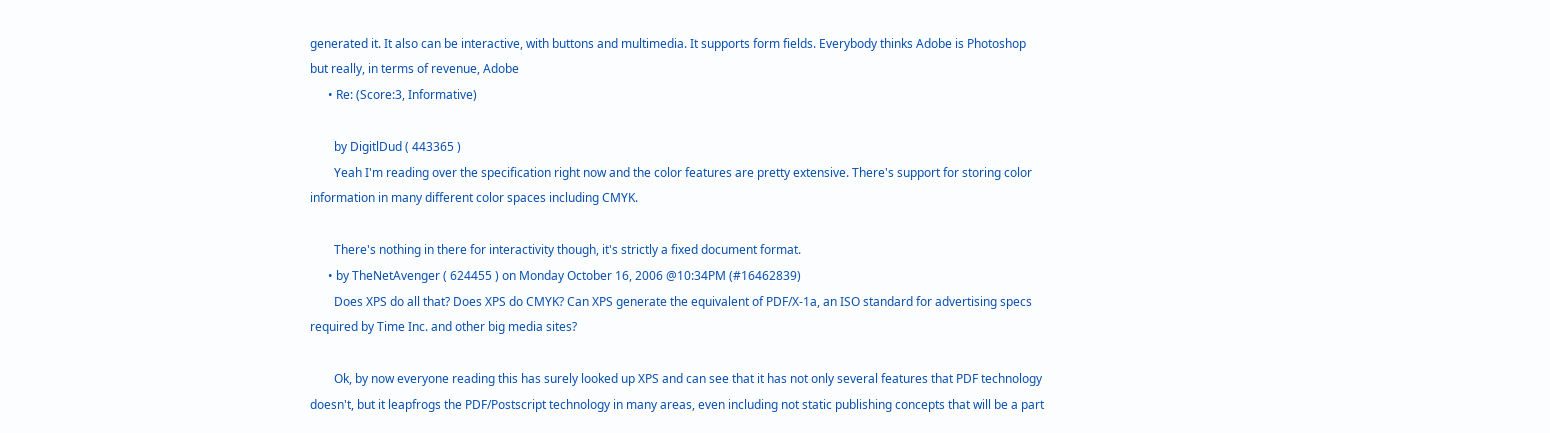generated it. It also can be interactive, with buttons and multimedia. It supports form fields. Everybody thinks Adobe is Photoshop but really, in terms of revenue, Adobe
      • Re: (Score:3, Informative)

        by DigitlDud ( 443365 )
        Yeah I'm reading over the specification right now and the color features are pretty extensive. There's support for storing color information in many different color spaces including CMYK.

        There's nothing in there for interactivity though, it's strictly a fixed document format.
      • by TheNetAvenger ( 624455 ) on Monday October 16, 2006 @10:34PM (#16462839)
        Does XPS do all that? Does XPS do CMYK? Can XPS generate the equivalent of PDF/X-1a, an ISO standard for advertising specs required by Time Inc. and other big media sites?

        Ok, by now everyone reading this has surely looked up XPS and can see that it has not only several features that PDF technology doesn't, but it leapfrogs the PDF/Postscript technology in many areas, even including not static publishing concepts that will be a part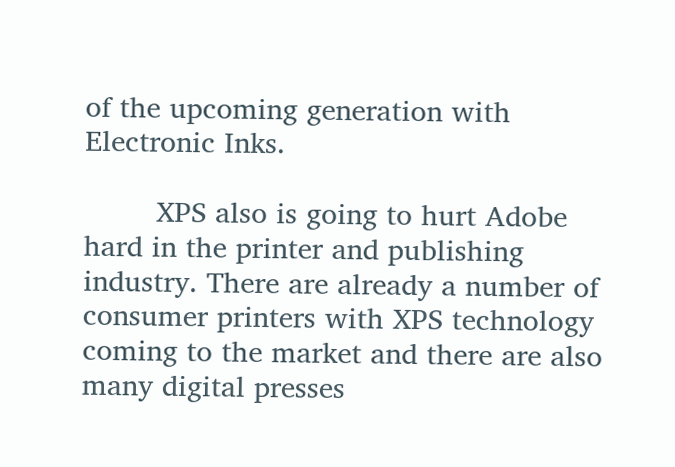of the upcoming generation with Electronic Inks.

        XPS also is going to hurt Adobe hard in the printer and publishing industry. There are already a number of consumer printers with XPS technology coming to the market and there are also many digital presses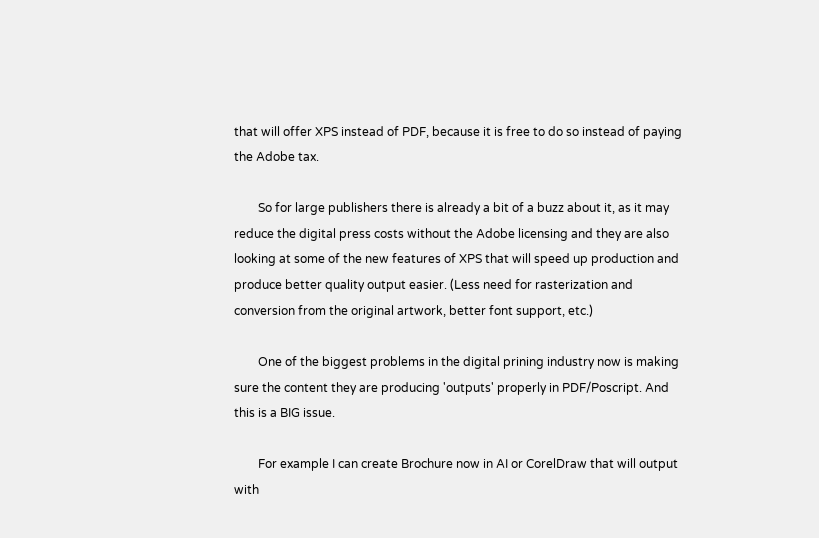that will offer XPS instead of PDF, because it is free to do so instead of paying the Adobe tax.

        So for large publishers there is already a bit of a buzz about it, as it may reduce the digital press costs without the Adobe licensing and they are also looking at some of the new features of XPS that will speed up production and produce better quality output easier. (Less need for rasterization and conversion from the original artwork, better font support, etc.)

        One of the biggest problems in the digital prining industry now is making sure the content they are producing 'outputs' properly in PDF/Poscript. And this is a BIG issue.

        For example I can create Brochure now in AI or CorelDraw that will output with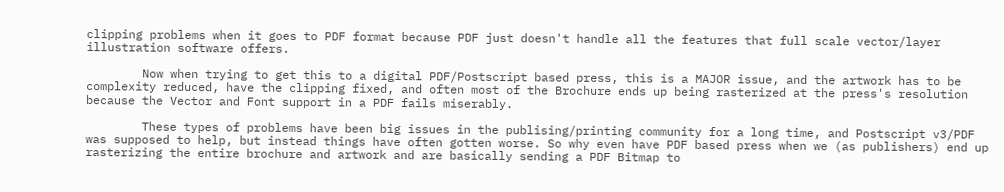clipping problems when it goes to PDF format because PDF just doesn't handle all the features that full scale vector/layer illustration software offers.

        Now when trying to get this to a digital PDF/Postscript based press, this is a MAJOR issue, and the artwork has to be complexity reduced, have the clipping fixed, and often most of the Brochure ends up being rasterized at the press's resolution because the Vector and Font support in a PDF fails miserably.

        These types of problems have been big issues in the publising/printing community for a long time, and Postscript v3/PDF was supposed to help, but instead things have often gotten worse. So why even have PDF based press when we (as publishers) end up rasterizing the entire brochure and artwork and are basically sending a PDF Bitmap to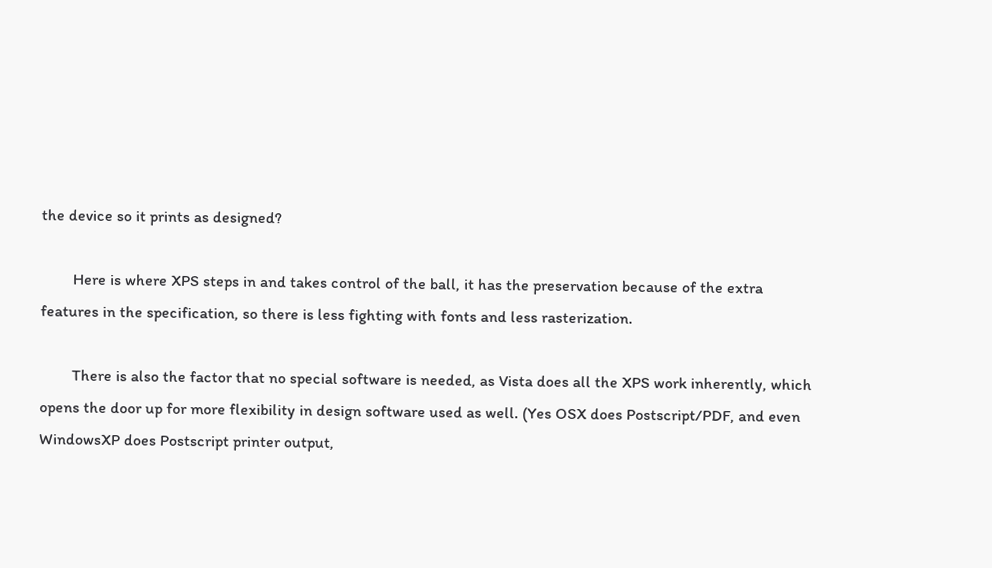the device so it prints as designed?

        Here is where XPS steps in and takes control of the ball, it has the preservation because of the extra features in the specification, so there is less fighting with fonts and less rasterization.

        There is also the factor that no special software is needed, as Vista does all the XPS work inherently, which opens the door up for more flexibility in design software used as well. (Yes OSX does Postscript/PDF, and even WindowsXP does Postscript printer output,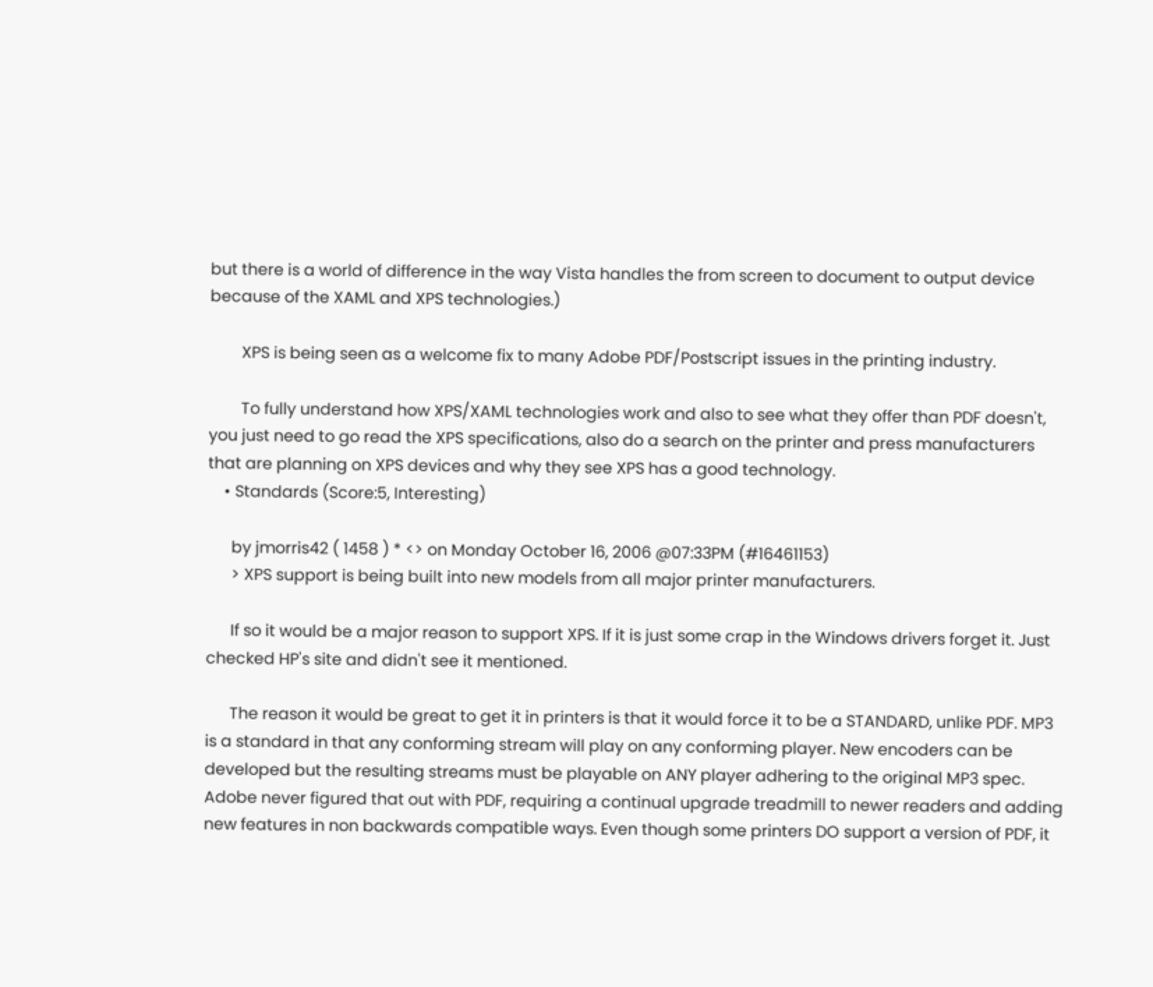but there is a world of difference in the way Vista handles the from screen to document to output device because of the XAML and XPS technologies.)

        XPS is being seen as a welcome fix to many Adobe PDF/Postscript issues in the printing industry.

        To fully understand how XPS/XAML technologies work and also to see what they offer than PDF doesn't, you just need to go read the XPS specifications, also do a search on the printer and press manufacturers that are planning on XPS devices and why they see XPS has a good technology.
    • Standards (Score:5, Interesting)

      by jmorris42 ( 1458 ) * <> on Monday October 16, 2006 @07:33PM (#16461153)
      > XPS support is being built into new models from all major printer manufacturers.

      If so it would be a major reason to support XPS. If it is just some crap in the Windows drivers forget it. Just checked HP's site and didn't see it mentioned.

      The reason it would be great to get it in printers is that it would force it to be a STANDARD, unlike PDF. MP3 is a standard in that any conforming stream will play on any conforming player. New encoders can be developed but the resulting streams must be playable on ANY player adhering to the original MP3 spec. Adobe never figured that out with PDF, requiring a continual upgrade treadmill to newer readers and adding new features in non backwards compatible ways. Even though some printers DO support a version of PDF, it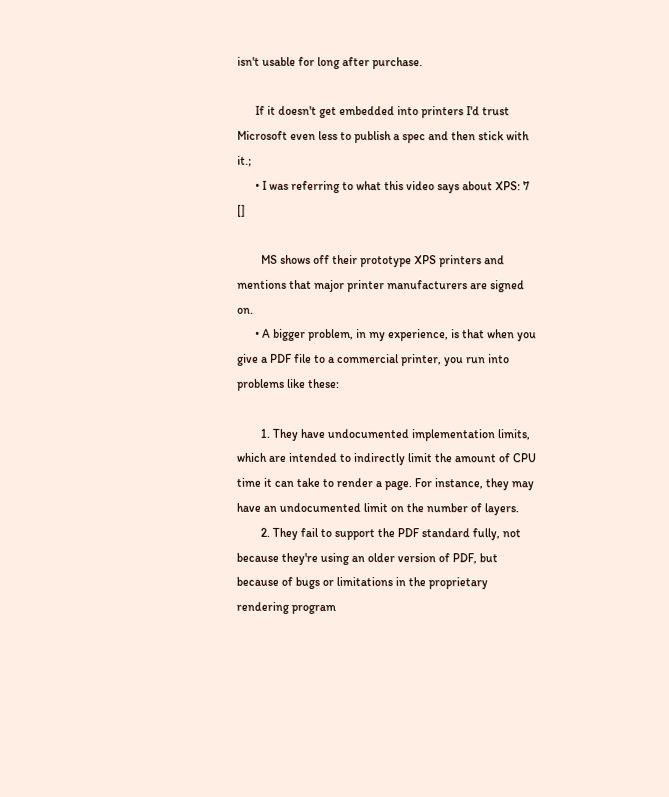isn't usable for long after purchase.

      If it doesn't get embedded into printers I'd trust Microsoft even less to publish a spec and then stick with it.;
      • I was referring to what this video says about XPS: 7 []

        MS shows off their prototype XPS printers and mentions that major printer manufacturers are signed on.
      • A bigger problem, in my experience, is that when you give a PDF file to a commercial printer, you run into problems like these:

        1. They have undocumented implementation limits, which are intended to indirectly limit the amount of CPU time it can take to render a page. For instance, they may have an undocumented limit on the number of layers.
        2. They fail to support the PDF standard fully, not because they're using an older version of PDF, but because of bugs or limitations in the proprietary rendering program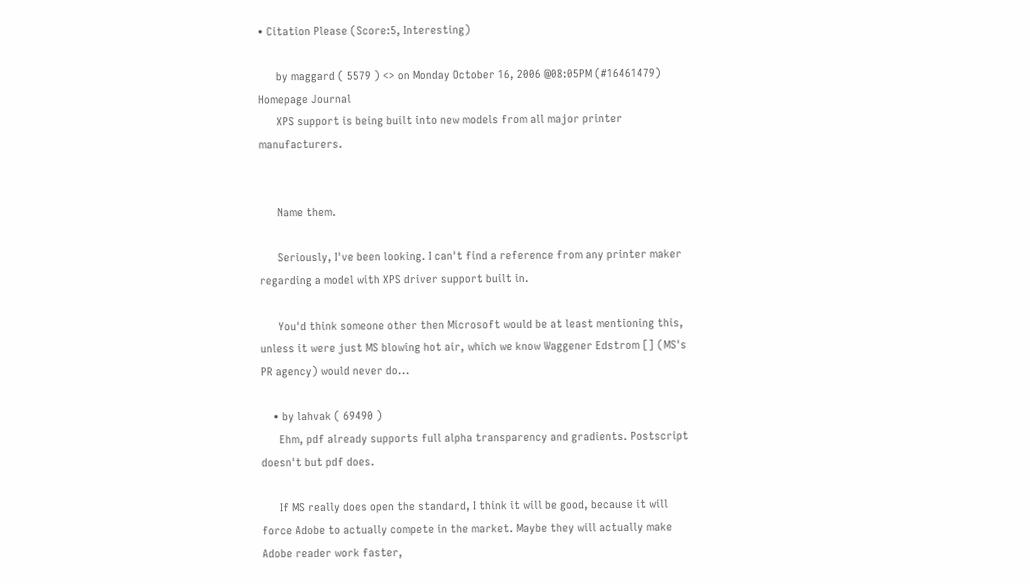• Citation Please (Score:5, Interesting)

      by maggard ( 5579 ) <> on Monday October 16, 2006 @08:05PM (#16461479) Homepage Journal
      XPS support is being built into new models from all major printer manufacturers.


      Name them.

      Seriously, I've been looking. I can't find a reference from any printer maker regarding a model with XPS driver support built in.

      You'd think someone other then Microsoft would be at least mentioning this, unless it were just MS blowing hot air, which we know Waggener Edstrom [] (MS's PR agency) would never do...

    • by lahvak ( 69490 )
      Ehm, pdf already supports full alpha transparency and gradients. Postscript doesn't but pdf does.

      If MS really does open the standard, I think it will be good, because it will force Adobe to actually compete in the market. Maybe they will actually make Adobe reader work faster,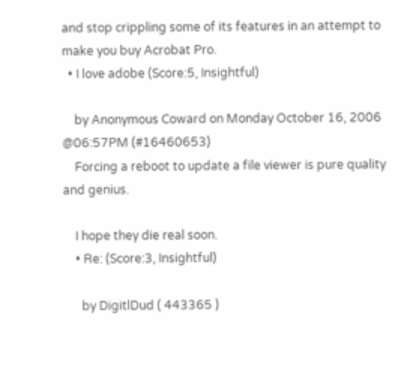and stop crippling some of its features in an attempt to make you buy Acrobat Pro.
  • I love adobe (Score:5, Insightful)

    by Anonymous Coward on Monday October 16, 2006 @06:57PM (#16460653)
    Forcing a reboot to update a file viewer is pure quality and genius.

    I hope they die real soon.
    • Re: (Score:3, Insightful)

      by DigitlDud ( 443365 )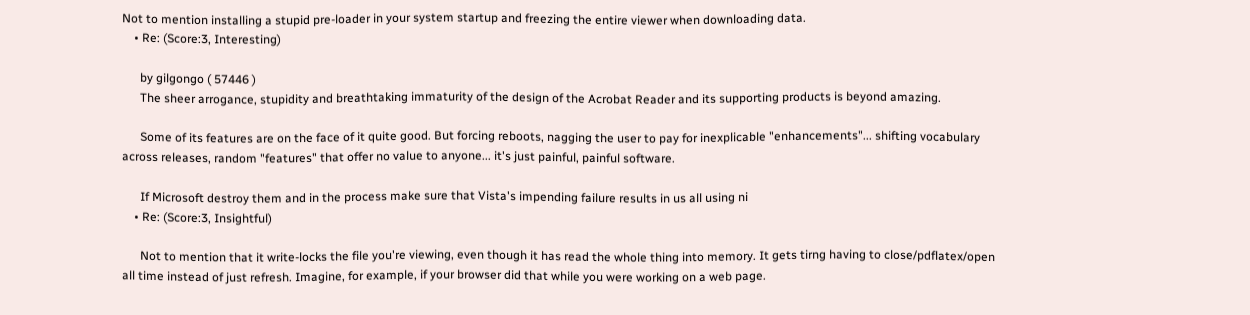Not to mention installing a stupid pre-loader in your system startup and freezing the entire viewer when downloading data.
    • Re: (Score:3, Interesting)

      by gilgongo ( 57446 )
      The sheer arrogance, stupidity and breathtaking immaturity of the design of the Acrobat Reader and its supporting products is beyond amazing.

      Some of its features are on the face of it quite good. But forcing reboots, nagging the user to pay for inexplicable "enhancements"... shifting vocabulary across releases, random "features" that offer no value to anyone... it's just painful, painful software.

      If Microsoft destroy them and in the process make sure that Vista's impending failure results in us all using ni
    • Re: (Score:3, Insightful)

      Not to mention that it write-locks the file you're viewing, even though it has read the whole thing into memory. It gets tirng having to close/pdflatex/open all time instead of just refresh. Imagine, for example, if your browser did that while you were working on a web page.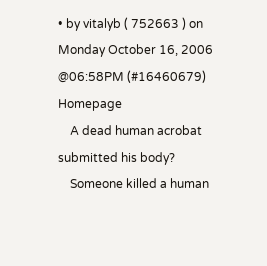• by vitalyb ( 752663 ) on Monday October 16, 2006 @06:58PM (#16460679) Homepage
    A dead human acrobat submitted his body?
    Someone killed a human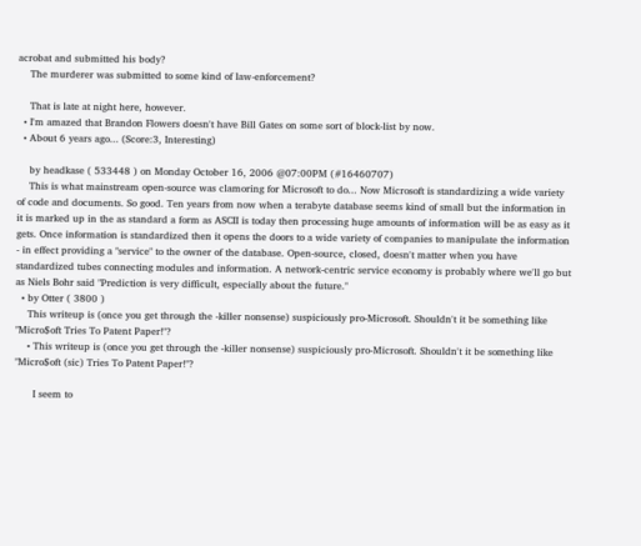acrobat and submitted his body?
    The murderer was submitted to some kind of law-enforcement?

    That is late at night here, however.
  • I'm amazed that Brandon Flowers doesn't have Bill Gates on some sort of block-list by now.
  • About 6 years ago... (Score:3, Interesting)

    by headkase ( 533448 ) on Monday October 16, 2006 @07:00PM (#16460707)
    This is what mainstream open-source was clamoring for Microsoft to do... Now Microsoft is standardizing a wide variety of code and documents. So good. Ten years from now when a terabyte database seems kind of small but the information in it is marked up in the as standard a form as ASCII is today then processing huge amounts of information will be as easy as it gets. Once information is standardized then it opens the doors to a wide variety of companies to manipulate the information - in effect providing a "service" to the owner of the database. Open-source, closed, doesn't matter when you have standardized tubes connecting modules and information. A network-centric service economy is probably where we'll go but as Niels Bohr said "Prediction is very difficult, especially about the future."
  • by Otter ( 3800 )
    This writeup is (once you get through the -killer nonsense) suspiciously pro-Microsoft. Shouldn't it be something like "Micro$oft Tries To Patent Paper!"?
    • This writeup is (once you get through the -killer nonsense) suspiciously pro-Microsoft. Shouldn't it be something like "Micro$oft (sic) Tries To Patent Paper!"?

      I seem to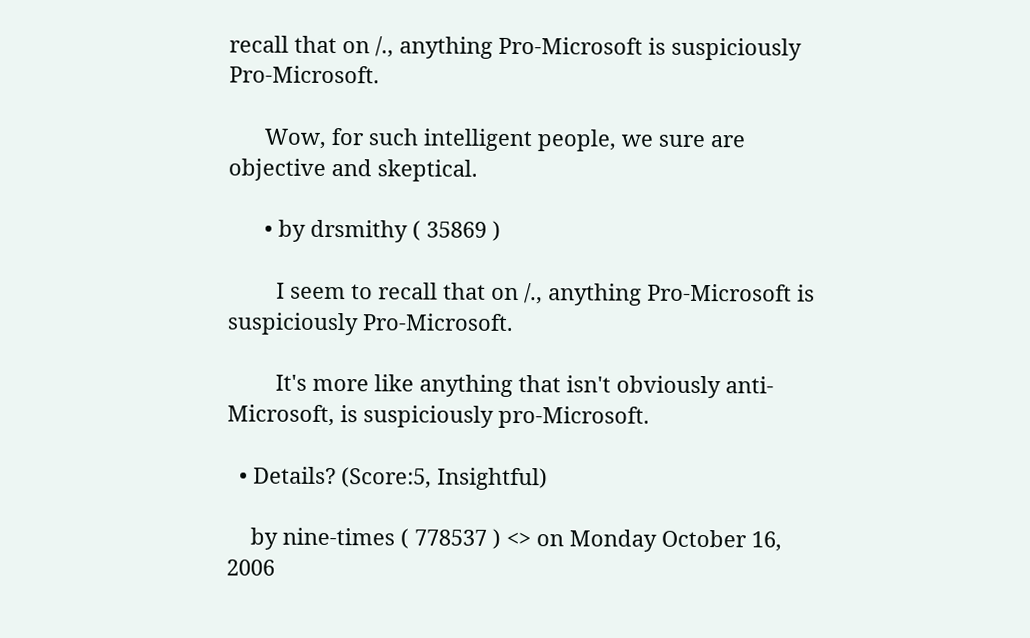recall that on /., anything Pro-Microsoft is suspiciously Pro-Microsoft.

      Wow, for such intelligent people, we sure are objective and skeptical.

      • by drsmithy ( 35869 )

        I seem to recall that on /., anything Pro-Microsoft is suspiciously Pro-Microsoft.

        It's more like anything that isn't obviously anti-Microsoft, is suspiciously pro-Microsoft.

  • Details? (Score:5, Insightful)

    by nine-times ( 778537 ) <> on Monday October 16, 2006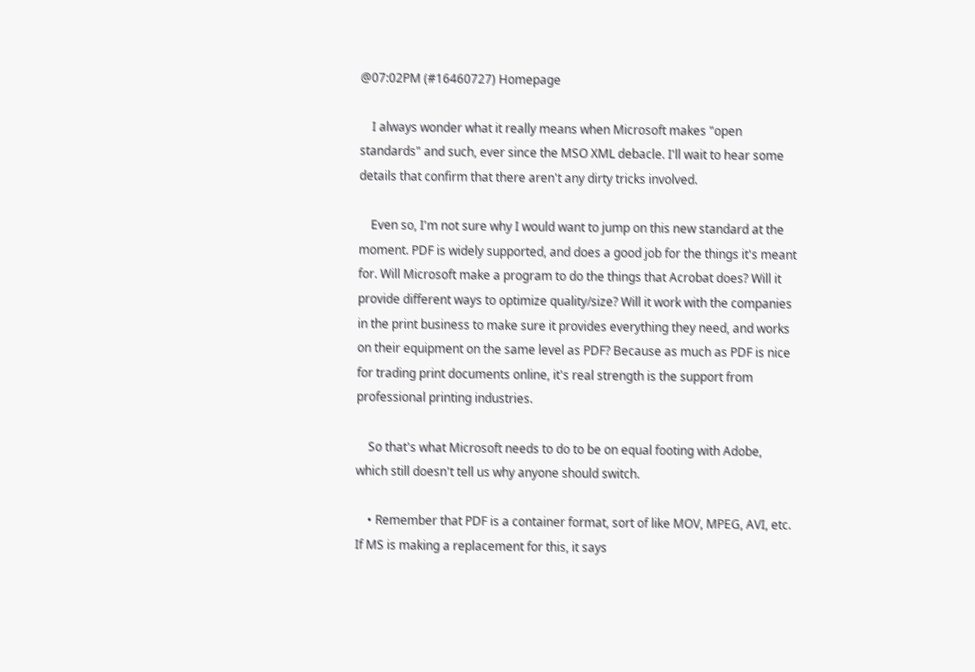@07:02PM (#16460727) Homepage

    I always wonder what it really means when Microsoft makes "open standards" and such, ever since the MSO XML debacle. I'll wait to hear some details that confirm that there aren't any dirty tricks involved.

    Even so, I'm not sure why I would want to jump on this new standard at the moment. PDF is widely supported, and does a good job for the things it's meant for. Will Microsoft make a program to do the things that Acrobat does? Will it provide different ways to optimize quality/size? Will it work with the companies in the print business to make sure it provides everything they need, and works on their equipment on the same level as PDF? Because as much as PDF is nice for trading print documents online, it's real strength is the support from professional printing industries.

    So that's what Microsoft needs to do to be on equal footing with Adobe, which still doesn't tell us why anyone should switch.

    • Remember that PDF is a container format, sort of like MOV, MPEG, AVI, etc. If MS is making a replacement for this, it says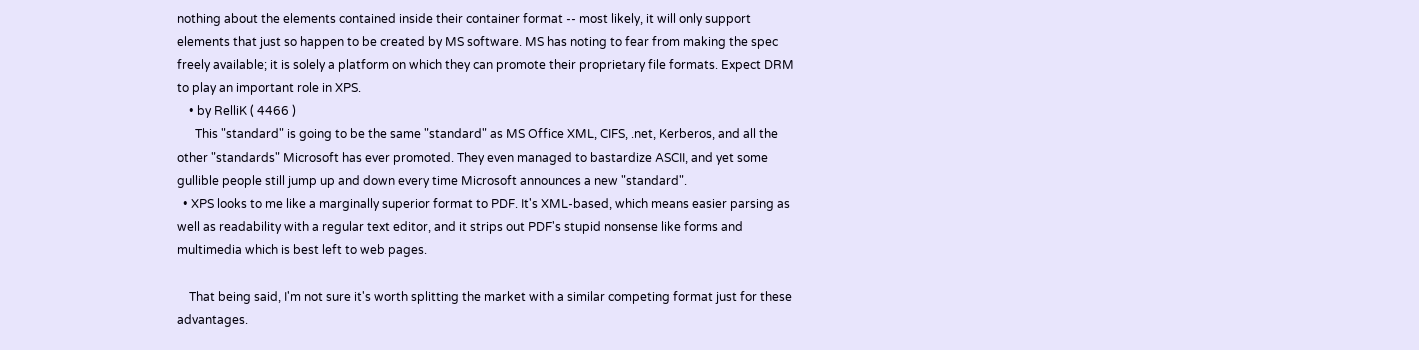nothing about the elements contained inside their container format -- most likely, it will only support elements that just so happen to be created by MS software. MS has noting to fear from making the spec freely available; it is solely a platform on which they can promote their proprietary file formats. Expect DRM to play an important role in XPS.
    • by RelliK ( 4466 )
      This "standard" is going to be the same "standard" as MS Office XML, CIFS, .net, Kerberos, and all the other "standards" Microsoft has ever promoted. They even managed to bastardize ASCII, and yet some gullible people still jump up and down every time Microsoft announces a new "standard".
  • XPS looks to me like a marginally superior format to PDF. It's XML-based, which means easier parsing as well as readability with a regular text editor, and it strips out PDF's stupid nonsense like forms and multimedia which is best left to web pages.

    That being said, I'm not sure it's worth splitting the market with a similar competing format just for these advantages.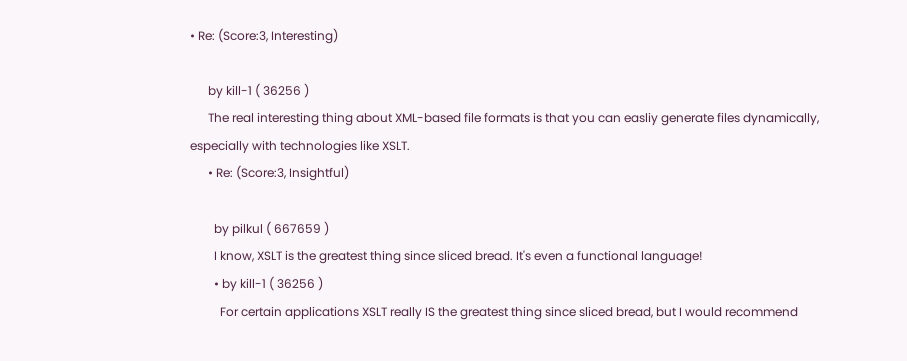• Re: (Score:3, Interesting)

      by kill-1 ( 36256 )
      The real interesting thing about XML-based file formats is that you can easliy generate files dynamically, especially with technologies like XSLT.
      • Re: (Score:3, Insightful)

        by pilkul ( 667659 )
        I know, XSLT is the greatest thing since sliced bread. It's even a functional language!
        • by kill-1 ( 36256 )
          For certain applications XSLT really IS the greatest thing since sliced bread, but I would recommend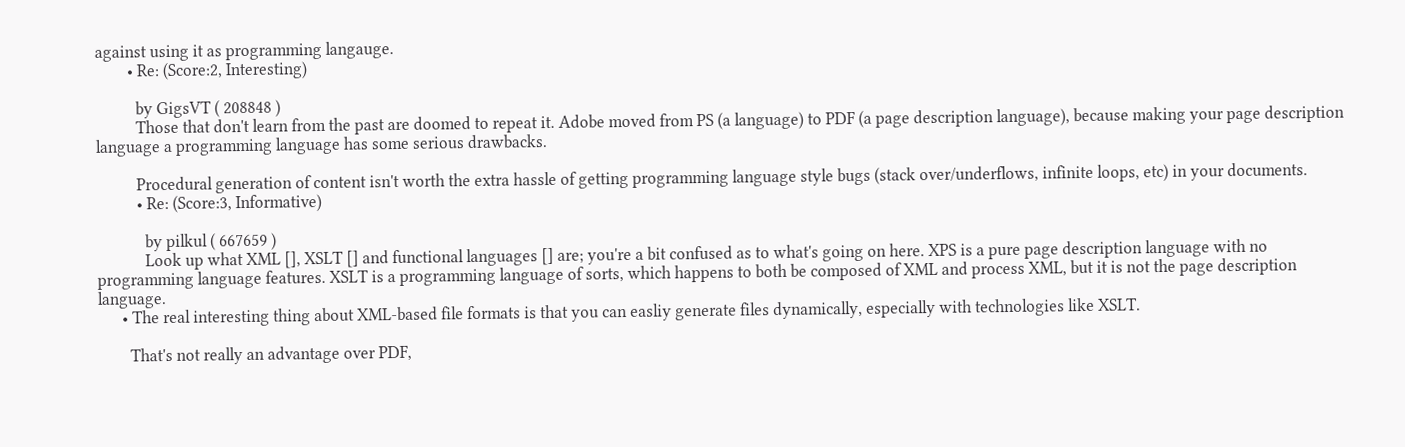against using it as programming langauge.
        • Re: (Score:2, Interesting)

          by GigsVT ( 208848 )
          Those that don't learn from the past are doomed to repeat it. Adobe moved from PS (a language) to PDF (a page description language), because making your page description language a programming language has some serious drawbacks.

          Procedural generation of content isn't worth the extra hassle of getting programming language style bugs (stack over/underflows, infinite loops, etc) in your documents.
          • Re: (Score:3, Informative)

            by pilkul ( 667659 )
            Look up what XML [], XSLT [] and functional languages [] are; you're a bit confused as to what's going on here. XPS is a pure page description language with no programming language features. XSLT is a programming language of sorts, which happens to both be composed of XML and process XML, but it is not the page description language.
      • The real interesting thing about XML-based file formats is that you can easliy generate files dynamically, especially with technologies like XSLT.

        That's not really an advantage over PDF,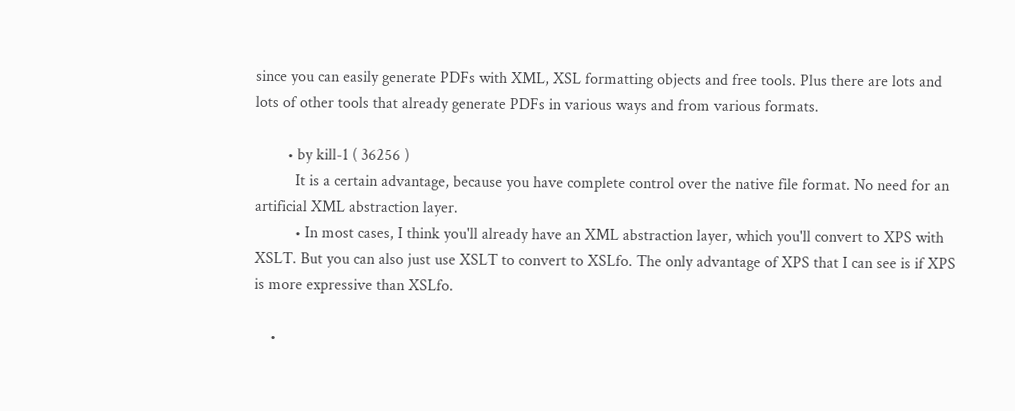since you can easily generate PDFs with XML, XSL formatting objects and free tools. Plus there are lots and lots of other tools that already generate PDFs in various ways and from various formats.

        • by kill-1 ( 36256 )
          It is a certain advantage, because you have complete control over the native file format. No need for an artificial XML abstraction layer.
          • In most cases, I think you'll already have an XML abstraction layer, which you'll convert to XPS with XSLT. But you can also just use XSLT to convert to XSLfo. The only advantage of XPS that I can see is if XPS is more expressive than XSLfo.

    •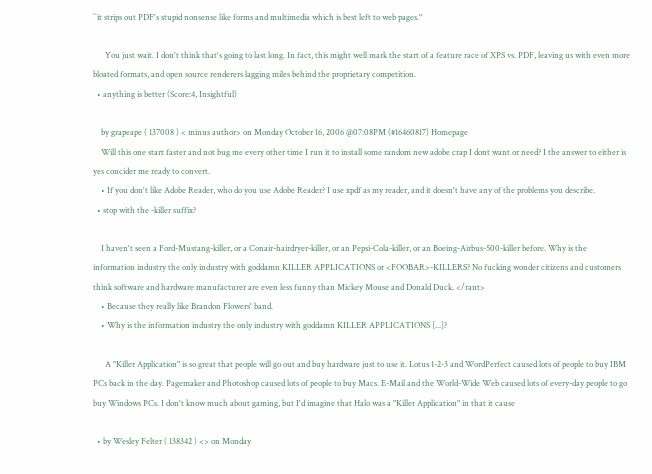``it strips out PDF's stupid nonsense like forms and multimedia which is best left to web pages.''

      You just wait. I don't think that's going to last long. In fact, this might well mark the start of a feature race of XPS vs. PDF, leaving us with even more bloated formats, and open source renderers lagging miles behind the proprietary competition.
  • anything is better (Score:4, Insightful)

    by grapeape ( 137008 ) < minus author> on Monday October 16, 2006 @07:08PM (#16460817) Homepage
    Will this one start faster and not bug me every other time I run it to install some random new adobe crap I dont want or need? I the answer to either is yes concider me ready to convert.
    • If you don't like Adobe Reader, who do you use Adobe Reader? I use xpdf as my reader, and it doesn't have any of the problems you describe.
  • stop with the -killer suffix?

    I haven't seen a Ford-Mustang-killer, or a Conair-hairdryer-killer, or an Pepsi-Cola-killer, or an Boeing-Airbus-500-killer before. Why is the information industry the only industry with goddamn KILLER APPLICATIONS or <FOOBAR>-KILLERS? No fucking wonder citizens and customers think software and hardware manufacturer are even less funny than Mickey Mouse and Donald Duck. </rant>
    • Because they really like Brandon Flowers' band.
    • Why is the information industry the only industry with goddamn KILLER APPLICATIONS [...]?

      A "Killer Application" is so great that people will go out and buy hardware just to use it. Lotus 1-2-3 and WordPerfect caused lots of people to buy IBM PCs back in the day. Pagemaker and Photoshop caused lots of people to buy Macs. E-Mail and the World-Wide Web caused lots of every-day people to go buy Windows PCs. I don't know much about gaming, but I'd imagine that Halo was a "Killer Application" in that it cause

  • by Wesley Felter ( 138342 ) <> on Monday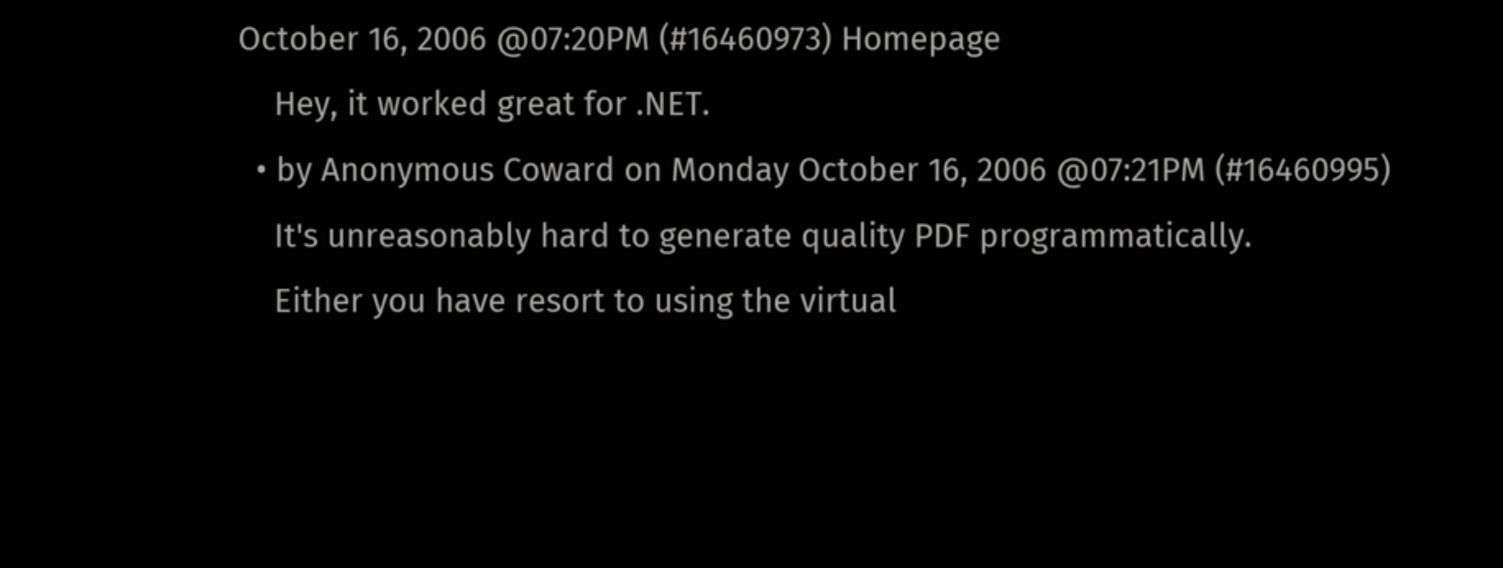October 16, 2006 @07:20PM (#16460973) Homepage
    Hey, it worked great for .NET.
  • by Anonymous Coward on Monday October 16, 2006 @07:21PM (#16460995)
    It's unreasonably hard to generate quality PDF programmatically.
    Either you have resort to using the virtual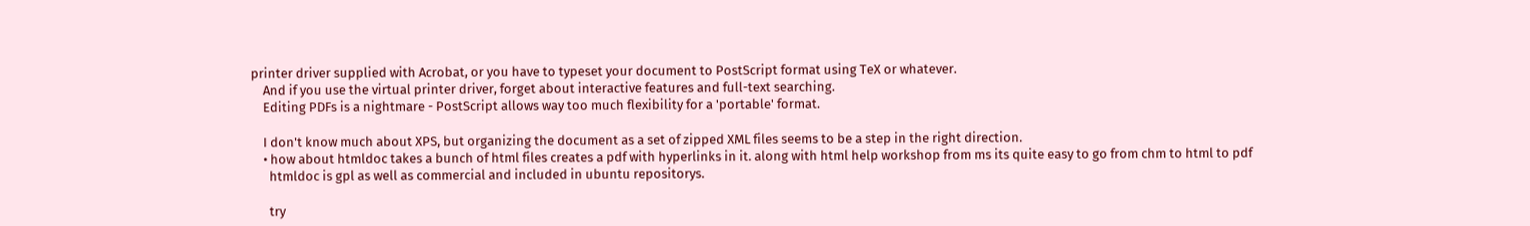printer driver supplied with Acrobat, or you have to typeset your document to PostScript format using TeX or whatever.
    And if you use the virtual printer driver, forget about interactive features and full-text searching.
    Editing PDFs is a nightmare - PostScript allows way too much flexibility for a 'portable' format.

    I don't know much about XPS, but organizing the document as a set of zipped XML files seems to be a step in the right direction.
    • how about htmldoc takes a bunch of html files creates a pdf with hyperlinks in it. along with html help workshop from ms its quite easy to go from chm to html to pdf
      htmldoc is gpl as well as commercial and included in ubuntu repositorys.

      try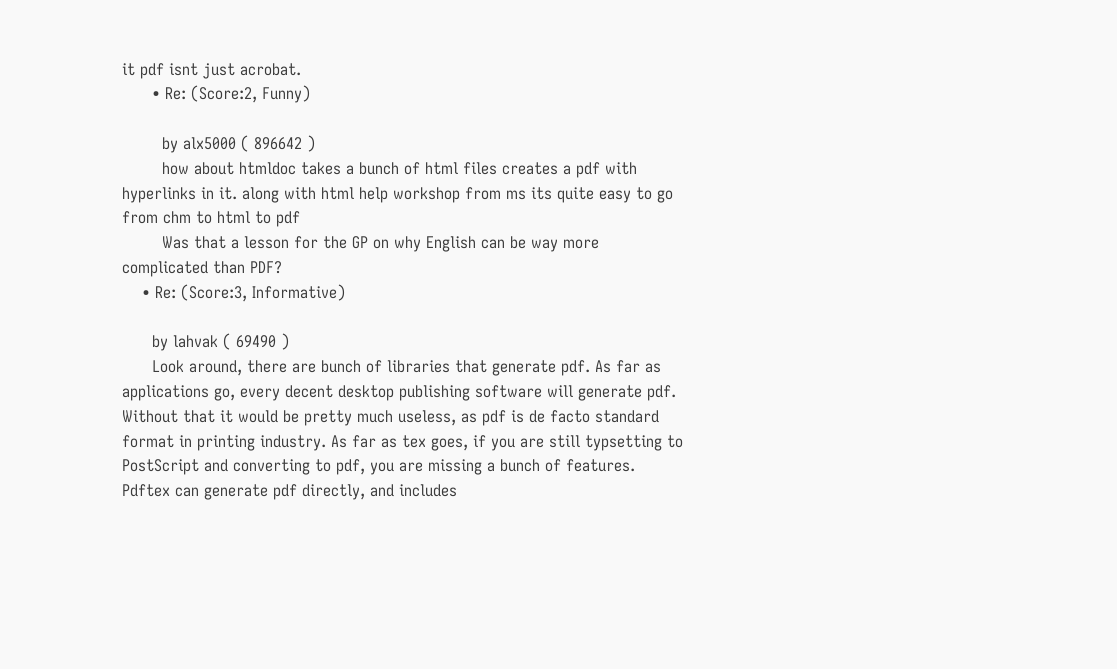it pdf isnt just acrobat.
      • Re: (Score:2, Funny)

        by alx5000 ( 896642 )
        how about htmldoc takes a bunch of html files creates a pdf with hyperlinks in it. along with html help workshop from ms its quite easy to go from chm to html to pdf
        Was that a lesson for the GP on why English can be way more complicated than PDF?
    • Re: (Score:3, Informative)

      by lahvak ( 69490 )
      Look around, there are bunch of libraries that generate pdf. As far as applications go, every decent desktop publishing software will generate pdf. Without that it would be pretty much useless, as pdf is de facto standard format in printing industry. As far as tex goes, if you are still typsetting to PostScript and converting to pdf, you are missing a bunch of features. Pdftex can generate pdf directly, and includes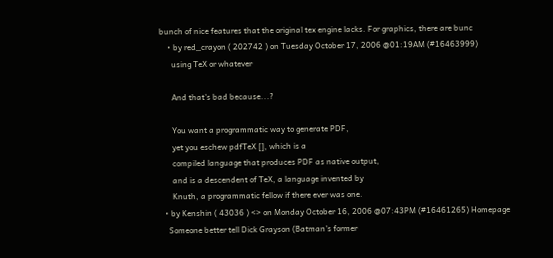bunch of nice features that the original tex engine lacks. For graphics, there are bunc
    • by red_crayon ( 202742 ) on Tuesday October 17, 2006 @01:19AM (#16463999)
      using TeX or whatever

      And that's bad because...?

      You want a programmatic way to generate PDF,
      yet you eschew pdfTeX [], which is a
      compiled language that produces PDF as native output,
      and is a descendent of TeX, a language invented by
      Knuth, a programmatic fellow if there ever was one.
  • by Kenshin ( 43036 ) <> on Monday October 16, 2006 @07:43PM (#16461265) Homepage
    Someone better tell Dick Grayson (Batman's former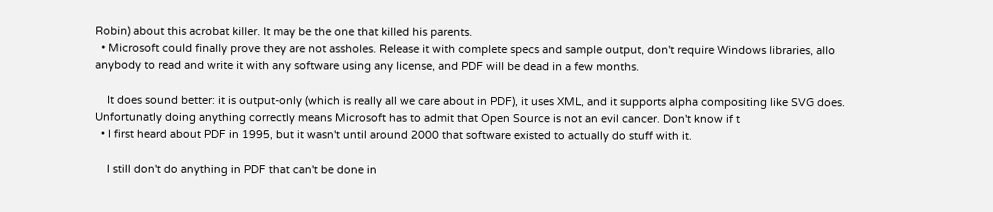Robin) about this acrobat killer. It may be the one that killed his parents.
  • Microsoft could finally prove they are not assholes. Release it with complete specs and sample output, don't require Windows libraries, allo anybody to read and write it with any software using any license, and PDF will be dead in a few months.

    It does sound better: it is output-only (which is really all we care about in PDF), it uses XML, and it supports alpha compositing like SVG does. Unfortunatly doing anything correctly means Microsoft has to admit that Open Source is not an evil cancer. Don't know if t
  • I first heard about PDF in 1995, but it wasn't until around 2000 that software existed to actually do stuff with it.

    I still don't do anything in PDF that can't be done in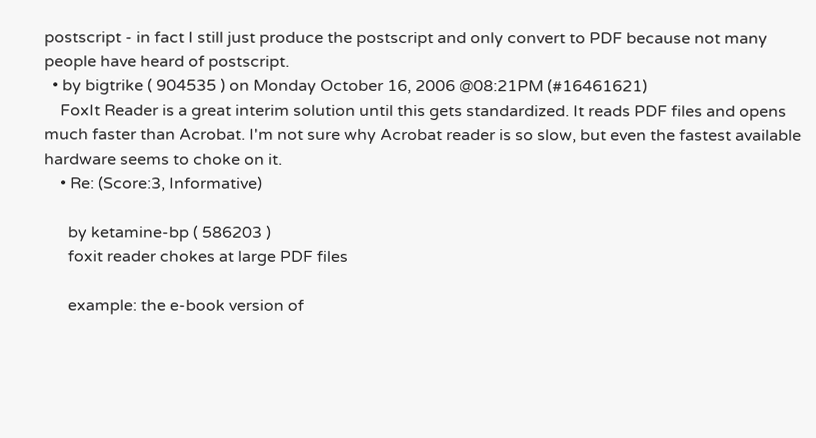postscript - in fact I still just produce the postscript and only convert to PDF because not many people have heard of postscript.
  • by bigtrike ( 904535 ) on Monday October 16, 2006 @08:21PM (#16461621)
    FoxIt Reader is a great interim solution until this gets standardized. It reads PDF files and opens much faster than Acrobat. I'm not sure why Acrobat reader is so slow, but even the fastest available hardware seems to choke on it.
    • Re: (Score:3, Informative)

      by ketamine-bp ( 586203 )
      foxit reader chokes at large PDF files

      example: the e-book version of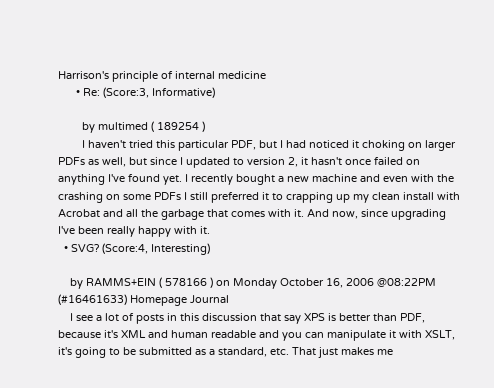Harrison's principle of internal medicine
      • Re: (Score:3, Informative)

        by multimed ( 189254 )
        I haven't tried this particular PDF, but I had noticed it choking on larger PDFs as well, but since I updated to version 2, it hasn't once failed on anything I've found yet. I recently bought a new machine and even with the crashing on some PDFs I still preferred it to crapping up my clean install with Acrobat and all the garbage that comes with it. And now, since upgrading I've been really happy with it.
  • SVG? (Score:4, Interesting)

    by RAMMS+EIN ( 578166 ) on Monday October 16, 2006 @08:22PM (#16461633) Homepage Journal
    I see a lot of posts in this discussion that say XPS is better than PDF, because it's XML and human readable and you can manipulate it with XSLT, it's going to be submitted as a standard, etc. That just makes me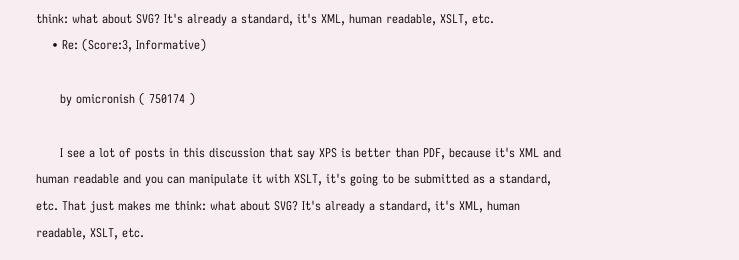think: what about SVG? It's already a standard, it's XML, human readable, XSLT, etc.
    • Re: (Score:3, Informative)

      by omicronish ( 750174 )

      I see a lot of posts in this discussion that say XPS is better than PDF, because it's XML and human readable and you can manipulate it with XSLT, it's going to be submitted as a standard, etc. That just makes me think: what about SVG? It's already a standard, it's XML, human readable, XSLT, etc.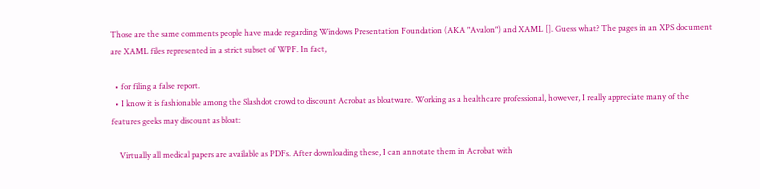Those are the same comments people have made regarding Windows Presentation Foundation (AKA "Avalon") and XAML []. Guess what? The pages in an XPS document are XAML files represented in a strict subset of WPF. In fact,

  • for filing a false report.
  • I know it is fashionable among the Slashdot crowd to discount Acrobat as bloatware. Working as a healthcare professional, however, I really appreciate many of the features geeks may discount as bloat:

    Virtually all medical papers are available as PDFs. After downloading these, I can annotate them in Acrobat with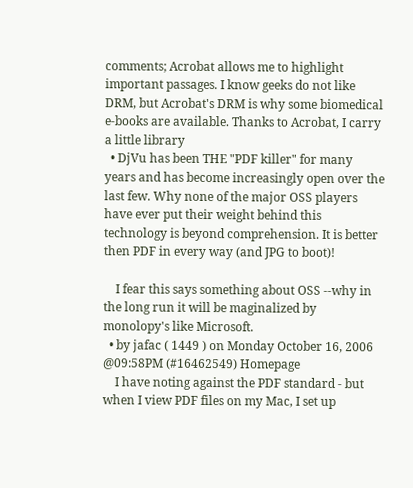comments; Acrobat allows me to highlight important passages. I know geeks do not like DRM, but Acrobat's DRM is why some biomedical e-books are available. Thanks to Acrobat, I carry a little library
  • DjVu has been THE "PDF killer" for many years and has become increasingly open over the last few. Why none of the major OSS players have ever put their weight behind this technology is beyond comprehension. It is better then PDF in every way (and JPG to boot)!

    I fear this says something about OSS --why in the long run it will be maginalized by monolopy's like Microsoft.
  • by jafac ( 1449 ) on Monday October 16, 2006 @09:58PM (#16462549) Homepage
    I have noting against the PDF standard - but when I view PDF files on my Mac, I set up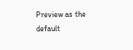Preview as the default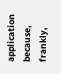application because, frankly,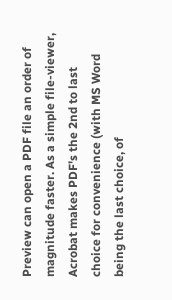Preview can open a PDF file an order of magnitude faster. As a simple file-viewer, Acrobat makes PDF's the 2nd to last choice for convenience (with MS Word being the last choice, of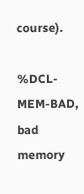course).

%DCL-MEM-BAD, bad memory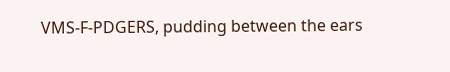VMS-F-PDGERS, pudding between the ears